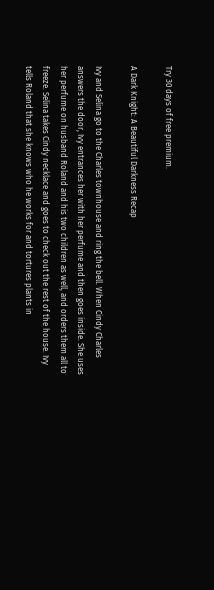Try 30 days of free premium.

A Dark Knight: A Beautiful Darkness Recap

Ivy and Selina go to the Charles townhouse and ring the bell. When Cindy Charles answers the door, Ivy entrances her with her perfume and then goes inside. She uses her perfume on husband Roland and his two children as well, and orders them all to freeze. Selina takes Cindy necklace and goes to check out the rest of the house. Ivy tells Roland that she knows who he works for and tortures plants in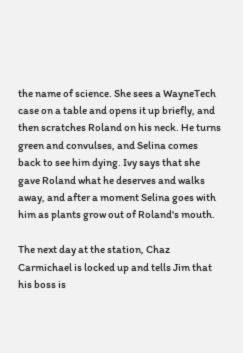the name of science. She sees a WayneTech case on a table and opens it up briefly, and then scratches Roland on his neck. He turns green and convulses, and Selina comes back to see him dying. Ivy says that she gave Roland what he deserves and walks away, and after a moment Selina goes with him as plants grow out of Roland's mouth.

The next day at the station, Chaz Carmichael is locked up and tells Jim that his boss is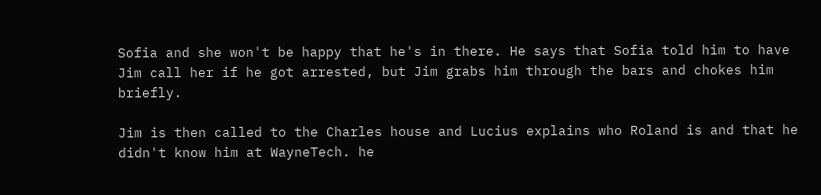Sofia and she won't be happy that he's in there. He says that Sofia told him to have Jim call her if he got arrested, but Jim grabs him through the bars and chokes him briefly.

Jim is then called to the Charles house and Lucius explains who Roland is and that he didn't know him at WayneTech. he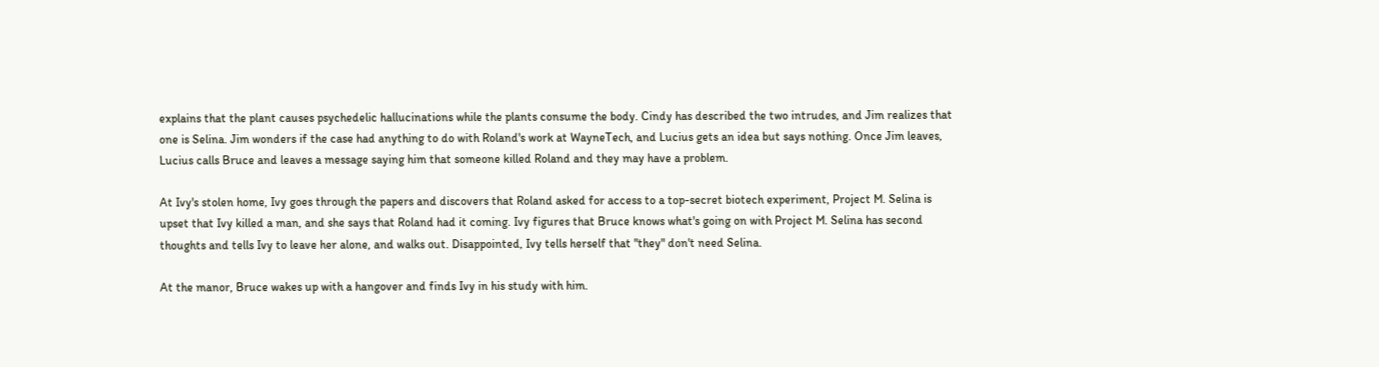explains that the plant causes psychedelic hallucinations while the plants consume the body. Cindy has described the two intrudes, and Jim realizes that one is Selina. Jim wonders if the case had anything to do with Roland's work at WayneTech, and Lucius gets an idea but says nothing. Once Jim leaves, Lucius calls Bruce and leaves a message saying him that someone killed Roland and they may have a problem.

At Ivy's stolen home, Ivy goes through the papers and discovers that Roland asked for access to a top-secret biotech experiment, Project M. Selina is upset that Ivy killed a man, and she says that Roland had it coming. Ivy figures that Bruce knows what's going on with Project M. Selina has second thoughts and tells Ivy to leave her alone, and walks out. Disappointed, Ivy tells herself that "they" don't need Selina.

At the manor, Bruce wakes up with a hangover and finds Ivy in his study with him.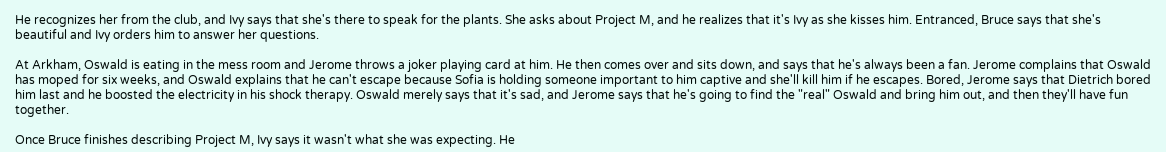He recognizes her from the club, and Ivy says that she's there to speak for the plants. She asks about Project M, and he realizes that it's Ivy as she kisses him. Entranced, Bruce says that she's beautiful and Ivy orders him to answer her questions.

At Arkham, Oswald is eating in the mess room and Jerome throws a joker playing card at him. He then comes over and sits down, and says that he's always been a fan. Jerome complains that Oswald has moped for six weeks, and Oswald explains that he can't escape because Sofia is holding someone important to him captive and she'll kill him if he escapes. Bored, Jerome says that Dietrich bored him last and he boosted the electricity in his shock therapy. Oswald merely says that it's sad, and Jerome says that he's going to find the "real" Oswald and bring him out, and then they'll have fun together.

Once Bruce finishes describing Project M, Ivy says it wasn't what she was expecting. He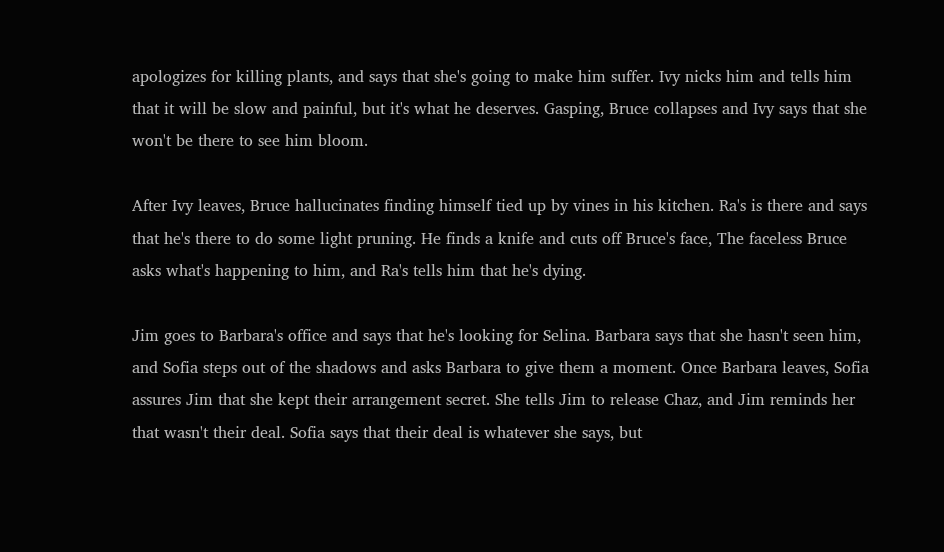apologizes for killing plants, and says that she's going to make him suffer. Ivy nicks him and tells him that it will be slow and painful, but it's what he deserves. Gasping, Bruce collapses and Ivy says that she won't be there to see him bloom.

After Ivy leaves, Bruce hallucinates finding himself tied up by vines in his kitchen. Ra's is there and says that he's there to do some light pruning. He finds a knife and cuts off Bruce's face, The faceless Bruce asks what's happening to him, and Ra's tells him that he's dying.

Jim goes to Barbara's office and says that he's looking for Selina. Barbara says that she hasn't seen him, and Sofia steps out of the shadows and asks Barbara to give them a moment. Once Barbara leaves, Sofia assures Jim that she kept their arrangement secret. She tells Jim to release Chaz, and Jim reminds her that wasn't their deal. Sofia says that their deal is whatever she says, but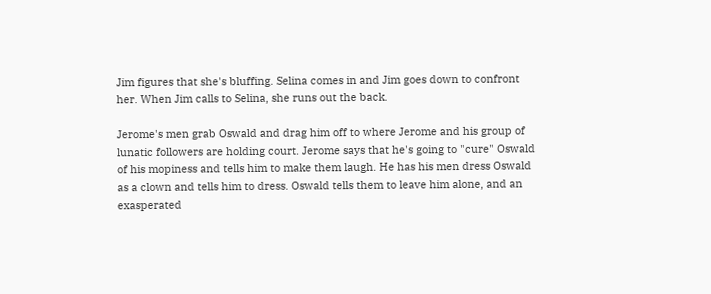Jim figures that she's bluffing. Selina comes in and Jim goes down to confront her. When Jim calls to Selina, she runs out the back.

Jerome's men grab Oswald and drag him off to where Jerome and his group of lunatic followers are holding court. Jerome says that he's going to "cure" Oswald of his mopiness and tells him to make them laugh. He has his men dress Oswald as a clown and tells him to dress. Oswald tells them to leave him alone, and an exasperated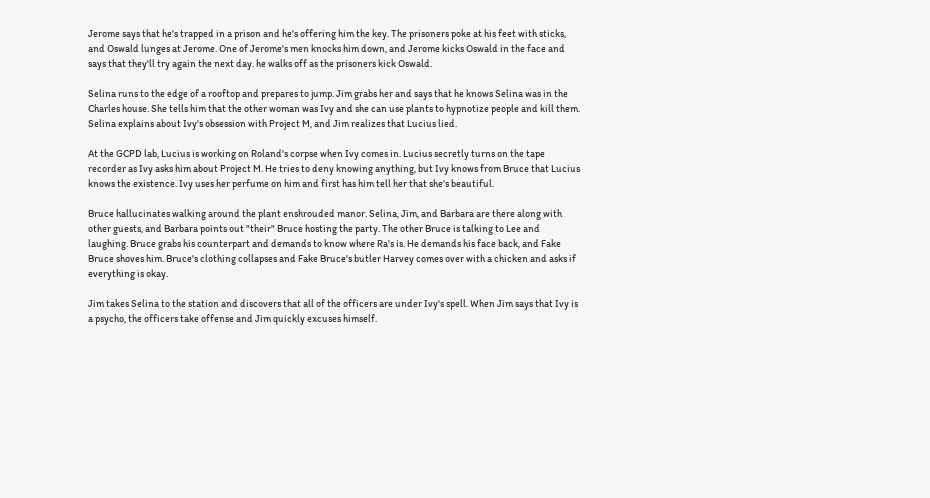Jerome says that he's trapped in a prison and he's offering him the key. The prisoners poke at his feet with sticks, and Oswald lunges at Jerome. One of Jerome's men knocks him down, and Jerome kicks Oswald in the face and says that they'll try again the next day. he walks off as the prisoners kick Oswald.

Selina runs to the edge of a rooftop and prepares to jump. Jim grabs her and says that he knows Selina was in the Charles house. She tells him that the other woman was Ivy and she can use plants to hypnotize people and kill them. Selina explains about Ivy's obsession with Project M, and Jim realizes that Lucius lied.

At the GCPD lab, Lucius is working on Roland's corpse when Ivy comes in. Lucius secretly turns on the tape recorder as Ivy asks him about Project M. He tries to deny knowing anything, but Ivy knows from Bruce that Lucius knows the existence. Ivy uses her perfume on him and first has him tell her that she's beautiful.

Bruce hallucinates walking around the plant enshrouded manor. Selina, Jim, and Barbara are there along with other guests, and Barbara points out "their" Bruce hosting the party. The other Bruce is talking to Lee and laughing. Bruce grabs his counterpart and demands to know where Ra's is. He demands his face back, and Fake Bruce shoves him. Bruce's clothing collapses and Fake Bruce's butler Harvey comes over with a chicken and asks if everything is okay.

Jim takes Selina to the station and discovers that all of the officers are under Ivy's spell. When Jim says that Ivy is a psycho, the officers take offense and Jim quickly excuses himself.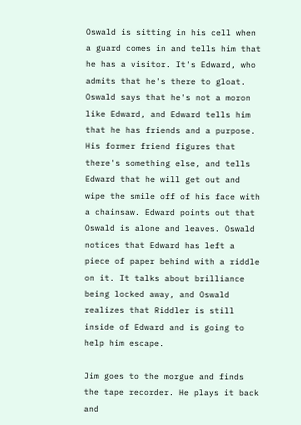Oswald is sitting in his cell when a guard comes in and tells him that he has a visitor. It's Edward, who admits that he's there to gloat. Oswald says that he's not a moron like Edward, and Edward tells him that he has friends and a purpose. His former friend figures that there's something else, and tells Edward that he will get out and wipe the smile off of his face with a chainsaw. Edward points out that Oswald is alone and leaves. Oswald notices that Edward has left a piece of paper behind with a riddle on it. It talks about brilliance being locked away, and Oswald realizes that Riddler is still inside of Edward and is going to help him escape.

Jim goes to the morgue and finds the tape recorder. He plays it back and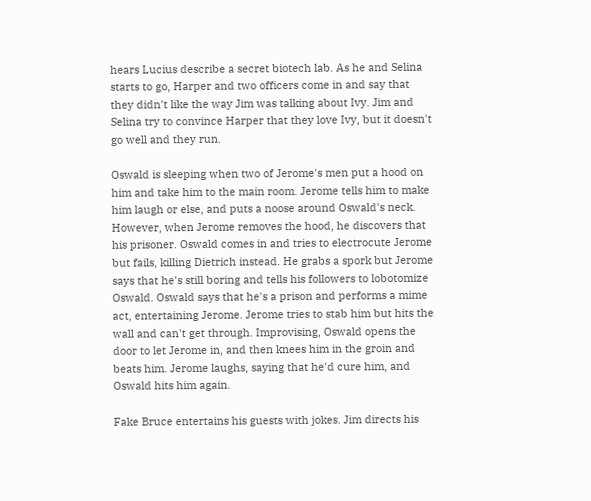hears Lucius describe a secret biotech lab. As he and Selina starts to go, Harper and two officers come in and say that they didn't like the way Jim was talking about Ivy. Jim and Selina try to convince Harper that they love Ivy, but it doesn't go well and they run.

Oswald is sleeping when two of Jerome's men put a hood on him and take him to the main room. Jerome tells him to make him laugh or else, and puts a noose around Oswald's neck. However, when Jerome removes the hood, he discovers that his prisoner. Oswald comes in and tries to electrocute Jerome but fails, killing Dietrich instead. He grabs a spork but Jerome says that he's still boring and tells his followers to lobotomize Oswald. Oswald says that he's a prison and performs a mime act, entertaining Jerome. Jerome tries to stab him but hits the wall and can't get through. Improvising, Oswald opens the door to let Jerome in, and then knees him in the groin and beats him. Jerome laughs, saying that he'd cure him, and Oswald hits him again.

Fake Bruce entertains his guests with jokes. Jim directs his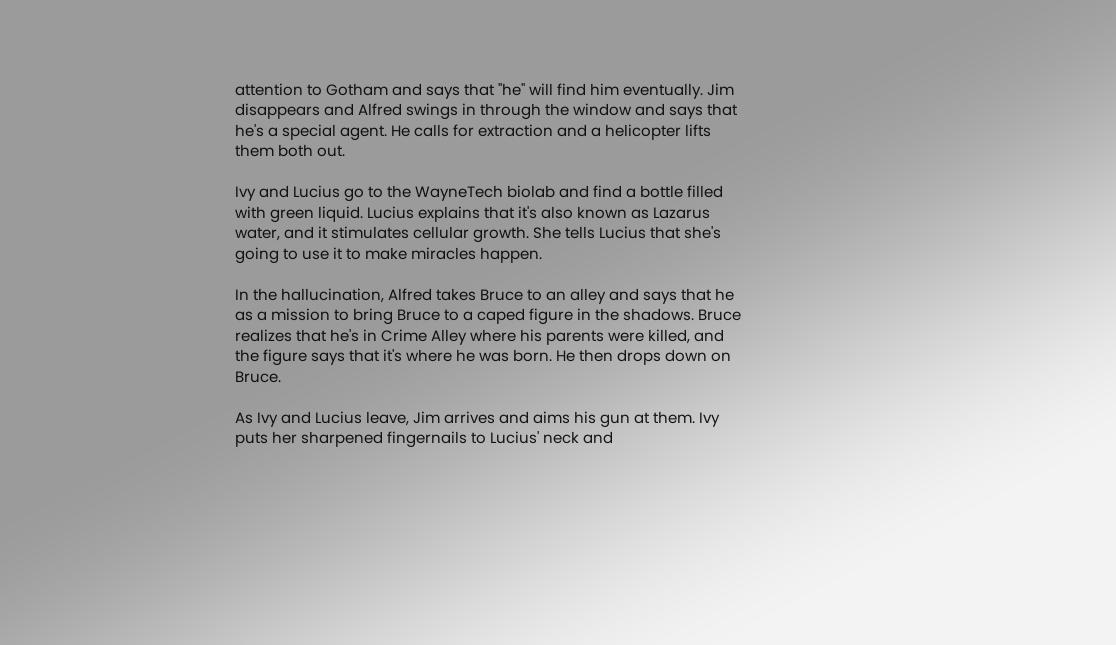attention to Gotham and says that "he" will find him eventually. Jim disappears and Alfred swings in through the window and says that he's a special agent. He calls for extraction and a helicopter lifts them both out.

Ivy and Lucius go to the WayneTech biolab and find a bottle filled with green liquid. Lucius explains that it's also known as Lazarus water, and it stimulates cellular growth. She tells Lucius that she's going to use it to make miracles happen.

In the hallucination, Alfred takes Bruce to an alley and says that he as a mission to bring Bruce to a caped figure in the shadows. Bruce realizes that he's in Crime Alley where his parents were killed, and the figure says that it's where he was born. He then drops down on Bruce.

As Ivy and Lucius leave, Jim arrives and aims his gun at them. Ivy puts her sharpened fingernails to Lucius' neck and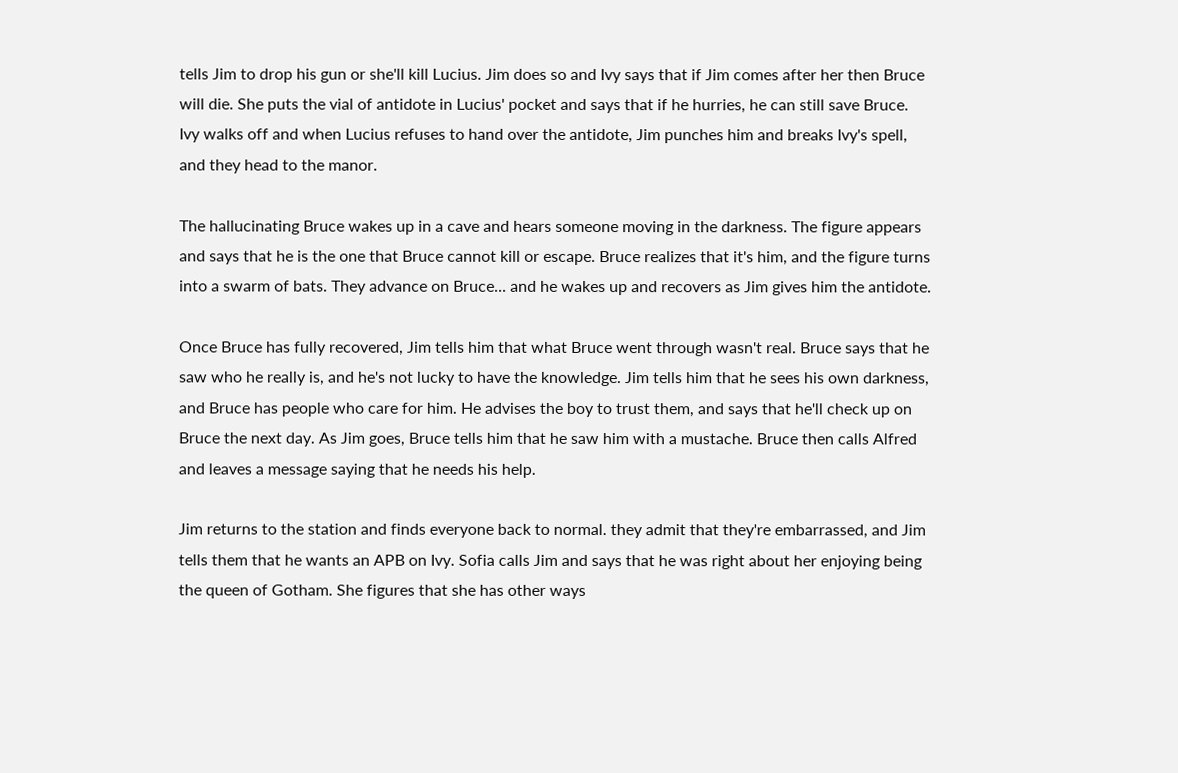tells Jim to drop his gun or she'll kill Lucius. Jim does so and Ivy says that if Jim comes after her then Bruce will die. She puts the vial of antidote in Lucius' pocket and says that if he hurries, he can still save Bruce. Ivy walks off and when Lucius refuses to hand over the antidote, Jim punches him and breaks Ivy's spell, and they head to the manor.

The hallucinating Bruce wakes up in a cave and hears someone moving in the darkness. The figure appears and says that he is the one that Bruce cannot kill or escape. Bruce realizes that it's him, and the figure turns into a swarm of bats. They advance on Bruce... and he wakes up and recovers as Jim gives him the antidote.

Once Bruce has fully recovered, Jim tells him that what Bruce went through wasn't real. Bruce says that he saw who he really is, and he's not lucky to have the knowledge. Jim tells him that he sees his own darkness, and Bruce has people who care for him. He advises the boy to trust them, and says that he'll check up on Bruce the next day. As Jim goes, Bruce tells him that he saw him with a mustache. Bruce then calls Alfred and leaves a message saying that he needs his help.

Jim returns to the station and finds everyone back to normal. they admit that they're embarrassed, and Jim tells them that he wants an APB on Ivy. Sofia calls Jim and says that he was right about her enjoying being the queen of Gotham. She figures that she has other ways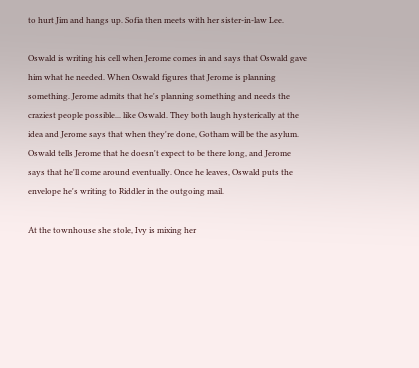to hurt Jim and hangs up. Sofia then meets with her sister-in-law Lee.

Oswald is writing his cell when Jerome comes in and says that Oswald gave him what he needed. When Oswald figures that Jerome is planning something. Jerome admits that he's planning something and needs the craziest people possible... like Oswald. They both laugh hysterically at the idea and Jerome says that when they're done, Gotham will be the asylum. Oswald tells Jerome that he doesn't expect to be there long, and Jerome says that he'll come around eventually. Once he leaves, Oswald puts the envelope he's writing to Riddler in the outgoing mail.

At the townhouse she stole, Ivy is mixing her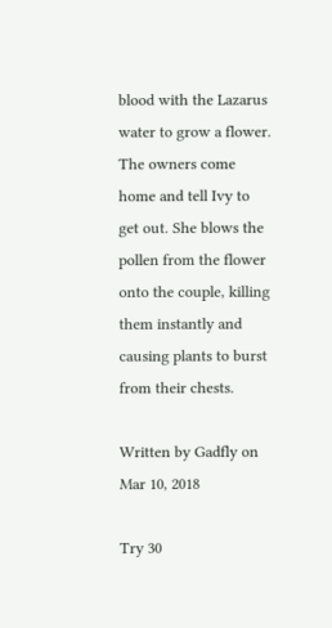blood with the Lazarus water to grow a flower. The owners come home and tell Ivy to get out. She blows the pollen from the flower onto the couple, killing them instantly and causing plants to burst from their chests.

Written by Gadfly on Mar 10, 2018

Try 30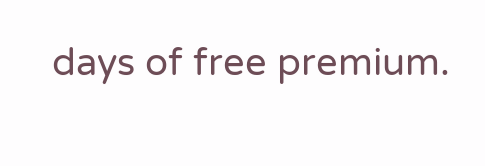days of free premium.